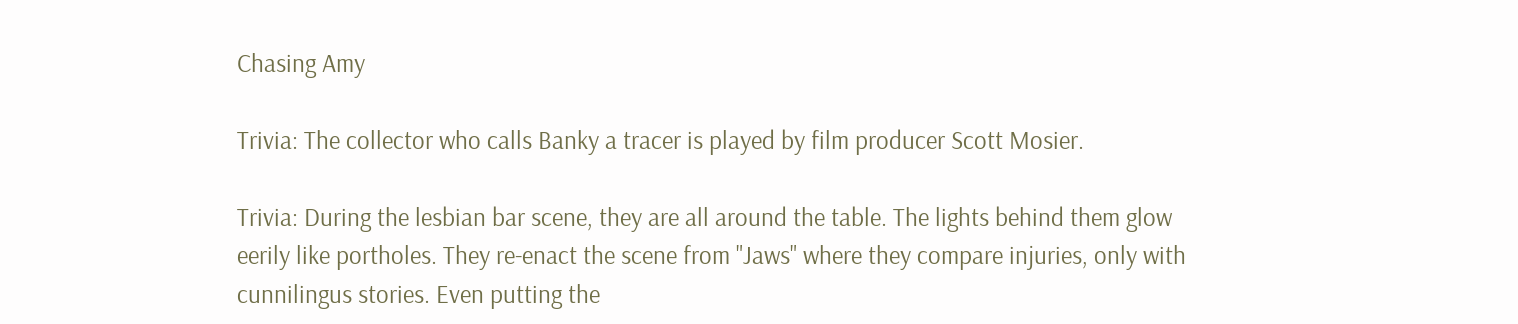Chasing Amy

Trivia: The collector who calls Banky a tracer is played by film producer Scott Mosier.

Trivia: During the lesbian bar scene, they are all around the table. The lights behind them glow eerily like portholes. They re-enact the scene from "Jaws" where they compare injuries, only with cunnilingus stories. Even putting the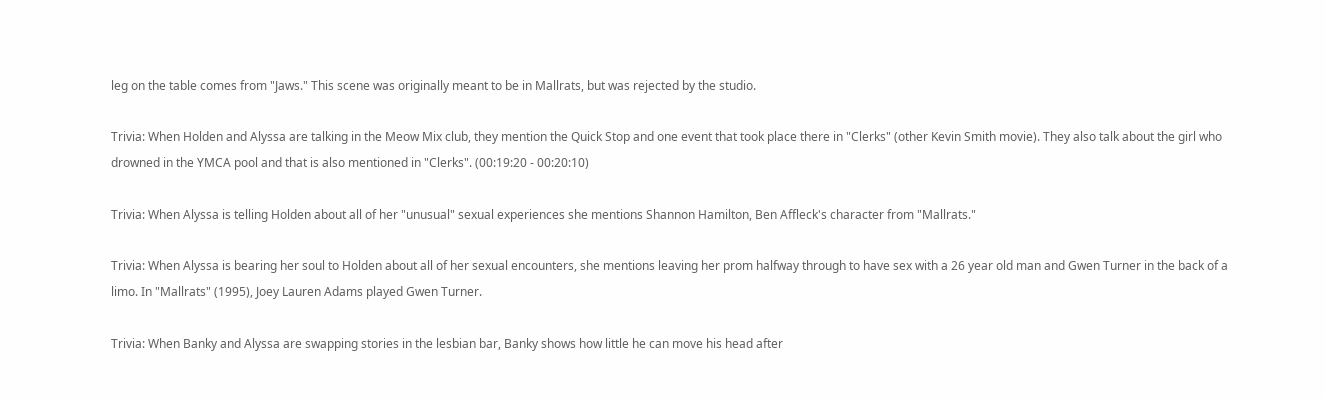leg on the table comes from "Jaws." This scene was originally meant to be in Mallrats, but was rejected by the studio.

Trivia: When Holden and Alyssa are talking in the Meow Mix club, they mention the Quick Stop and one event that took place there in "Clerks" (other Kevin Smith movie). They also talk about the girl who drowned in the YMCA pool and that is also mentioned in "Clerks". (00:19:20 - 00:20:10)

Trivia: When Alyssa is telling Holden about all of her "unusual" sexual experiences she mentions Shannon Hamilton, Ben Affleck's character from "Mallrats."

Trivia: When Alyssa is bearing her soul to Holden about all of her sexual encounters, she mentions leaving her prom halfway through to have sex with a 26 year old man and Gwen Turner in the back of a limo. In "Mallrats" (1995), Joey Lauren Adams played Gwen Turner.

Trivia: When Banky and Alyssa are swapping stories in the lesbian bar, Banky shows how little he can move his head after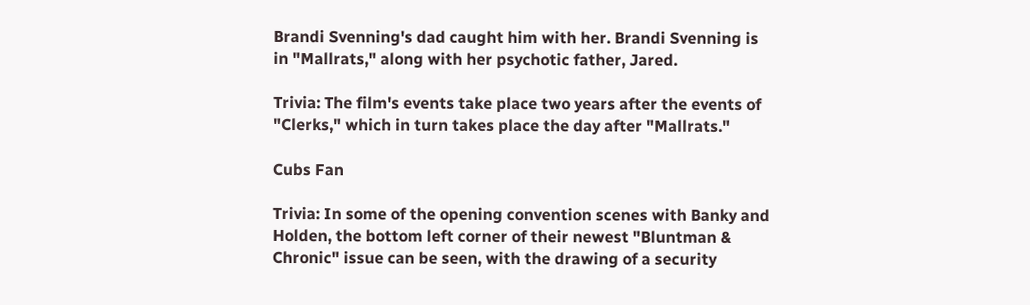Brandi Svenning's dad caught him with her. Brandi Svenning is in "Mallrats," along with her psychotic father, Jared.

Trivia: The film's events take place two years after the events of "Clerks," which in turn takes place the day after "Mallrats."

Cubs Fan

Trivia: In some of the opening convention scenes with Banky and Holden, the bottom left corner of their newest "Bluntman & Chronic" issue can be seen, with the drawing of a security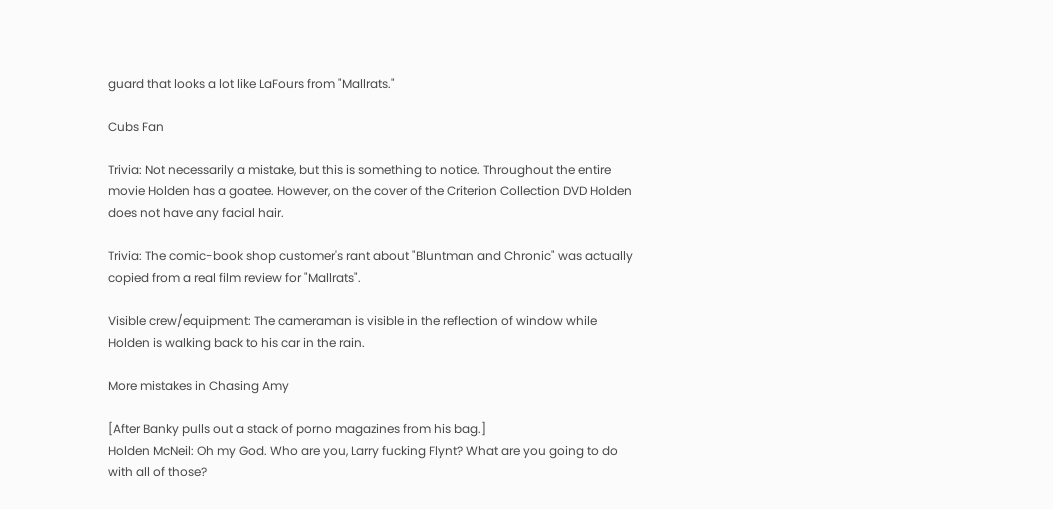guard that looks a lot like LaFours from "Mallrats."

Cubs Fan

Trivia: Not necessarily a mistake, but this is something to notice. Throughout the entire movie Holden has a goatee. However, on the cover of the Criterion Collection DVD Holden does not have any facial hair.

Trivia: The comic-book shop customer's rant about "Bluntman and Chronic" was actually copied from a real film review for "Mallrats".

Visible crew/equipment: The cameraman is visible in the reflection of window while Holden is walking back to his car in the rain.

More mistakes in Chasing Amy

[After Banky pulls out a stack of porno magazines from his bag.]
Holden McNeil: Oh my God. Who are you, Larry fucking Flynt? What are you going to do with all of those?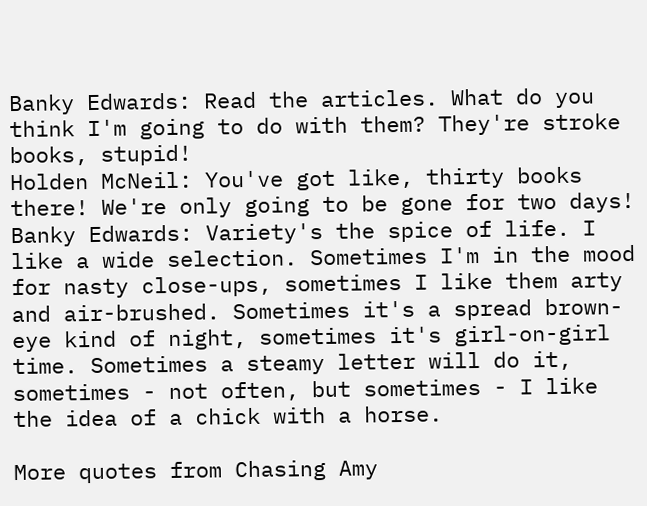Banky Edwards: Read the articles. What do you think I'm going to do with them? They're stroke books, stupid!
Holden McNeil: You've got like, thirty books there! We're only going to be gone for two days!
Banky Edwards: Variety's the spice of life. I like a wide selection. Sometimes I'm in the mood for nasty close-ups, sometimes I like them arty and air-brushed. Sometimes it's a spread brown-eye kind of night, sometimes it's girl-on-girl time. Sometimes a steamy letter will do it, sometimes - not often, but sometimes - I like the idea of a chick with a horse.

More quotes from Chasing Amy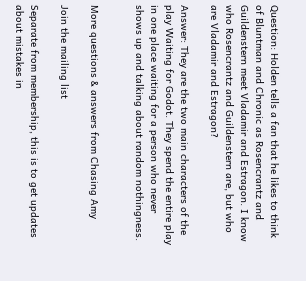Question: Holden tells a fan that he likes to think of Bluntman and Chronic as Rosencrantz and Guildenstern meet Vladamir and Estragon. I know who Rosencrantz and Guildenstern are, but who are Vladamir and Estragon?

Answer: They are the two main characters of the play Waiting for Godot. They spend the entire play in one place waiting for a person who never shows up and talking about random nothingness.


More questions & answers from Chasing Amy

Join the mailing list

Separate from membership, this is to get updates about mistakes in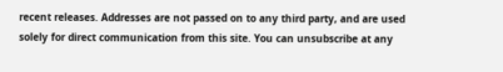recent releases. Addresses are not passed on to any third party, and are used solely for direct communication from this site. You can unsubscribe at any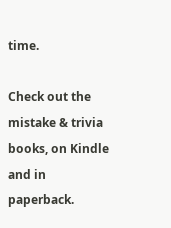time.

Check out the mistake & trivia books, on Kindle and in paperback.